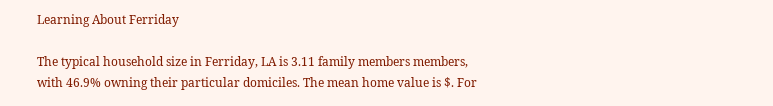Learning About Ferriday

The typical household size in Ferriday, LA is 3.11 family members members, with 46.9% owning their particular domiciles. The mean home value is $. For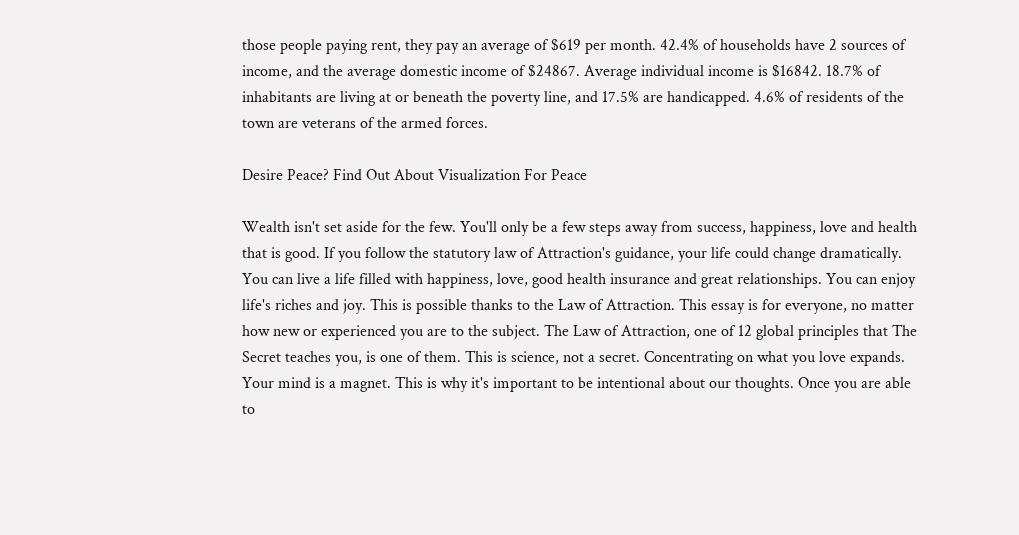those people paying rent, they pay an average of $619 per month. 42.4% of households have 2 sources of income, and the average domestic income of $24867. Average individual income is $16842. 18.7% of inhabitants are living at or beneath the poverty line, and 17.5% are handicapped. 4.6% of residents of the town are veterans of the armed forces.

Desire Peace? Find Out About Visualization For Peace

Wealth isn't set aside for the few. You'll only be a few steps away from success, happiness, love and health that is good. If you follow the statutory law of Attraction's guidance, your life could change dramatically. You can live a life filled with happiness, love, good health insurance and great relationships. You can enjoy life's riches and joy. This is possible thanks to the Law of Attraction. This essay is for everyone, no matter how new or experienced you are to the subject. The Law of Attraction, one of 12 global principles that The Secret teaches you, is one of them. This is science, not a secret. Concentrating on what you love expands. Your mind is a magnet. This is why it's important to be intentional about our thoughts. Once you are able to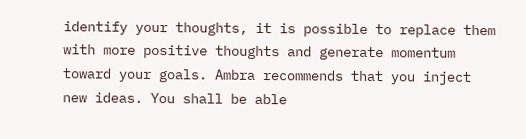identify your thoughts, it is possible to replace them with more positive thoughts and generate momentum toward your goals. Ambra recommends that you inject new ideas. You shall be able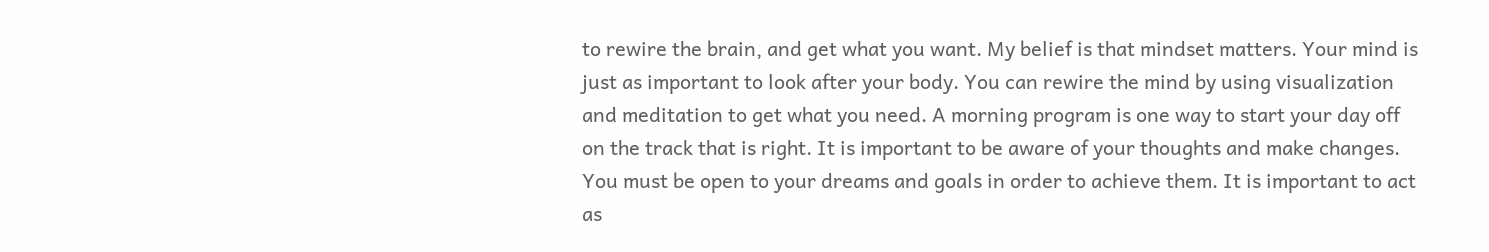to rewire the brain, and get what you want. My belief is that mindset matters. Your mind is just as important to look after your body. You can rewire the mind by using visualization and meditation to get what you need. A morning program is one way to start your day off on the track that is right. It is important to be aware of your thoughts and make changes. You must be open to your dreams and goals in order to achieve them. It is important to act as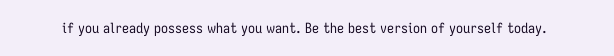if you already possess what you want. Be the best version of yourself today.